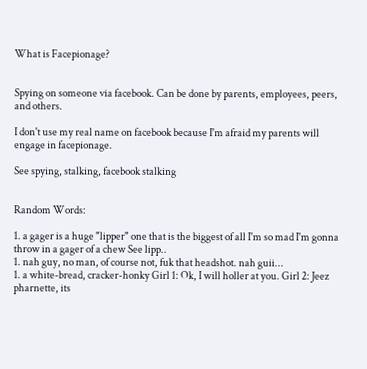What is Facepionage?


Spying on someone via facebook. Can be done by parents, employees, peers, and others.

I don't use my real name on facebook because I'm afraid my parents will engage in facepionage.

See spying, stalking, facebook stalking


Random Words:

1. a gager is a huge "lipper" one that is the biggest of all I'm so mad I'm gonna throw in a gager of a chew See lipp..
1. nah guy, no man, of course not, fuk that headshot. nah guii...
1. a white-bread, cracker-honky Girl 1: Ok, I will holler at you. Girl 2: Jeez pharnette, its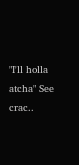"I'll holla atcha" See crac..